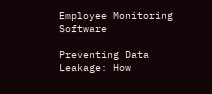Employee Monitoring Software

Preventing Data Leakage: How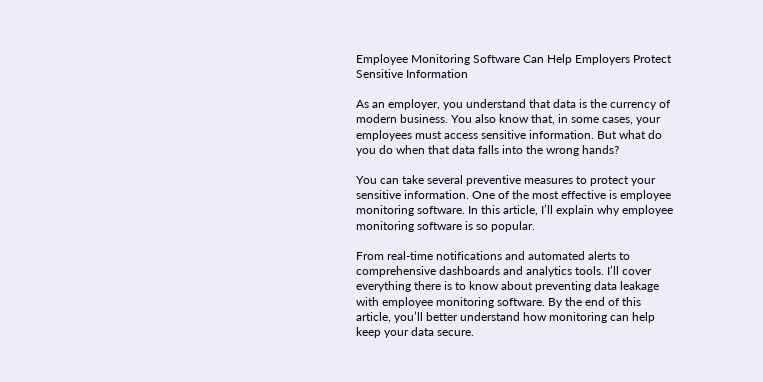Employee Monitoring Software Can Help Employers Protect Sensitive Information

As an employer, you understand that data is the currency of modern business. You also know that, in some cases, your employees must access sensitive information. But what do you do when that data falls into the wrong hands?

You can take several preventive measures to protect your sensitive information. One of the most effective is employee monitoring software. In this article, I’ll explain why employee monitoring software is so popular.

From real-time notifications and automated alerts to comprehensive dashboards and analytics tools. I’ll cover everything there is to know about preventing data leakage with employee monitoring software. By the end of this article, you’ll better understand how monitoring can help keep your data secure.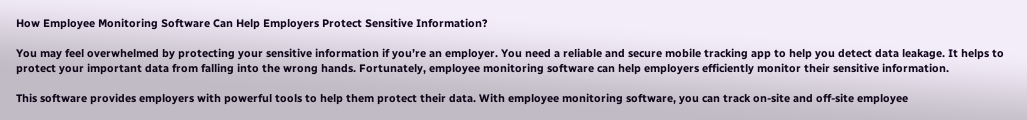How Employee Monitoring Software Can Help Employers Protect Sensitive Information?

You may feel overwhelmed by protecting your sensitive information if you’re an employer. You need a reliable and secure mobile tracking app to help you detect data leakage. It helps to protect your important data from falling into the wrong hands. Fortunately, employee monitoring software can help employers efficiently monitor their sensitive information.

This software provides employers with powerful tools to help them protect their data. With employee monitoring software, you can track on-site and off-site employee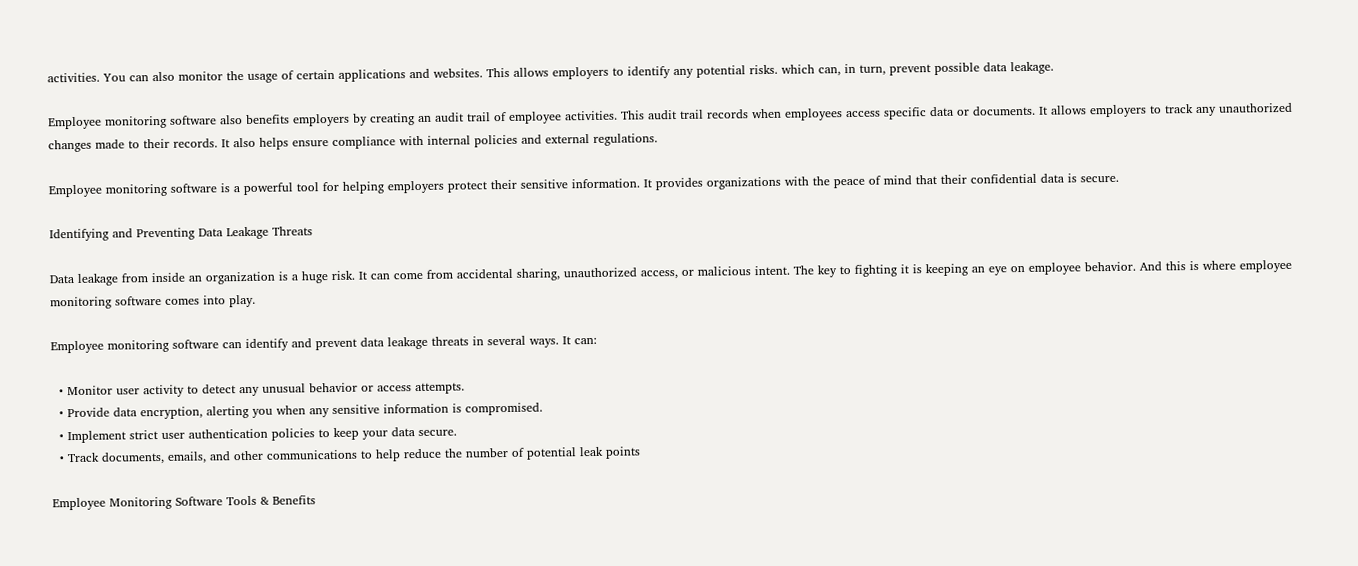activities. You can also monitor the usage of certain applications and websites. This allows employers to identify any potential risks. which can, in turn, prevent possible data leakage.

Employee monitoring software also benefits employers by creating an audit trail of employee activities. This audit trail records when employees access specific data or documents. It allows employers to track any unauthorized changes made to their records. It also helps ensure compliance with internal policies and external regulations.

Employee monitoring software is a powerful tool for helping employers protect their sensitive information. It provides organizations with the peace of mind that their confidential data is secure.

Identifying and Preventing Data Leakage Threats

Data leakage from inside an organization is a huge risk. It can come from accidental sharing, unauthorized access, or malicious intent. The key to fighting it is keeping an eye on employee behavior. And this is where employee monitoring software comes into play.

Employee monitoring software can identify and prevent data leakage threats in several ways. It can:

  • Monitor user activity to detect any unusual behavior or access attempts.
  • Provide data encryption, alerting you when any sensitive information is compromised.
  • Implement strict user authentication policies to keep your data secure.
  • Track documents, emails, and other communications to help reduce the number of potential leak points

Employee Monitoring Software Tools & Benefits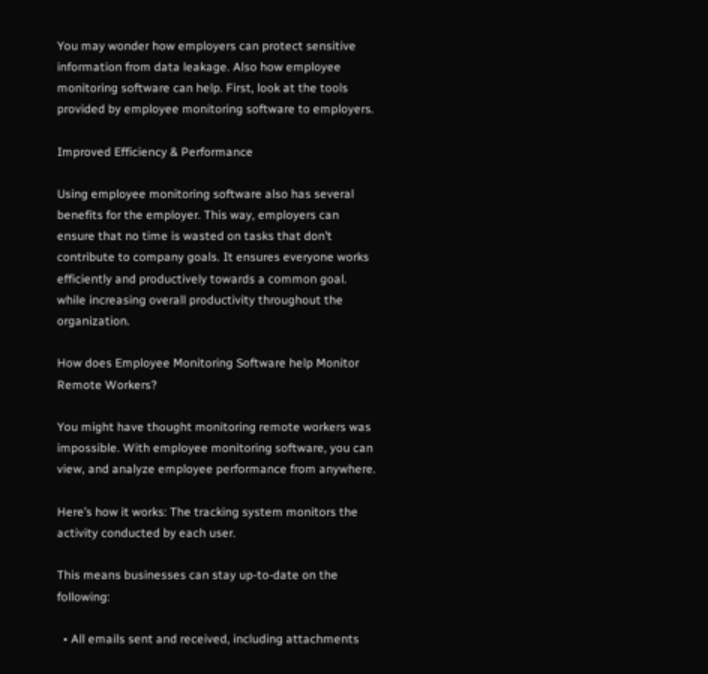You may wonder how employers can protect sensitive information from data leakage. Also how employee monitoring software can help. First, look at the tools provided by employee monitoring software to employers.

Improved Efficiency & Performance

Using employee monitoring software also has several benefits for the employer. This way, employers can ensure that no time is wasted on tasks that don’t contribute to company goals. It ensures everyone works efficiently and productively towards a common goal. while increasing overall productivity throughout the organization.

How does Employee Monitoring Software help Monitor Remote Workers?

You might have thought monitoring remote workers was impossible. With employee monitoring software, you can view, and analyze employee performance from anywhere.

Here’s how it works: The tracking system monitors the activity conducted by each user.

This means businesses can stay up-to-date on the following:

  • All emails sent and received, including attachments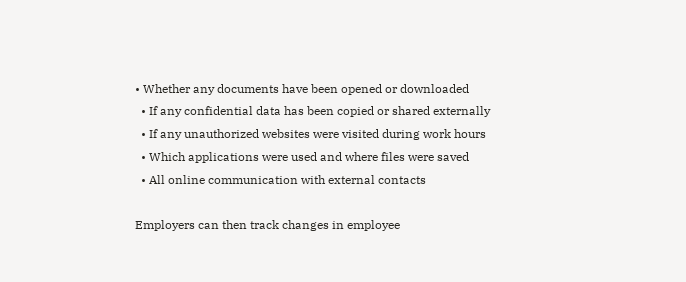• Whether any documents have been opened or downloaded
  • If any confidential data has been copied or shared externally
  • If any unauthorized websites were visited during work hours
  • Which applications were used and where files were saved
  • All online communication with external contacts

Employers can then track changes in employee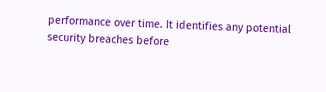performance over time. It identifies any potential security breaches before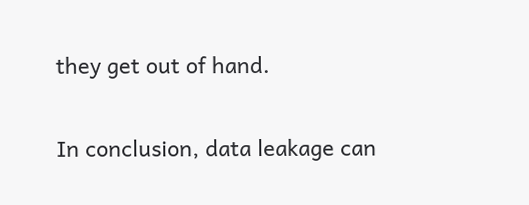they get out of hand.

In conclusion, data leakage can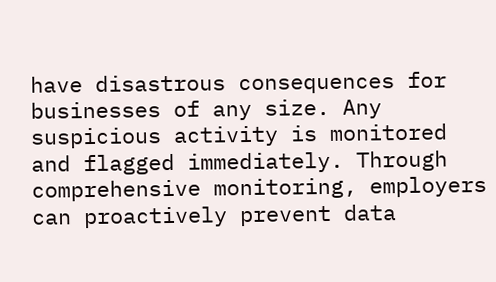have disastrous consequences for businesses of any size. Any suspicious activity is monitored and flagged immediately. Through comprehensive monitoring, employers can proactively prevent data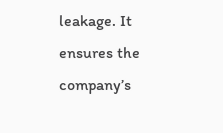leakage. It ensures the company’s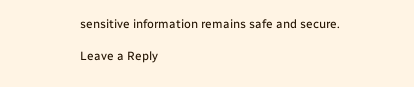sensitive information remains safe and secure.

Leave a Reply